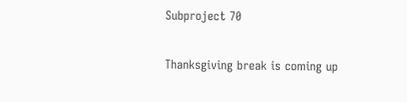Subproject 70

Thanksgiving break is coming up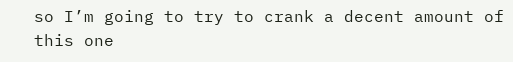so I’m going to try to crank a decent amount of this one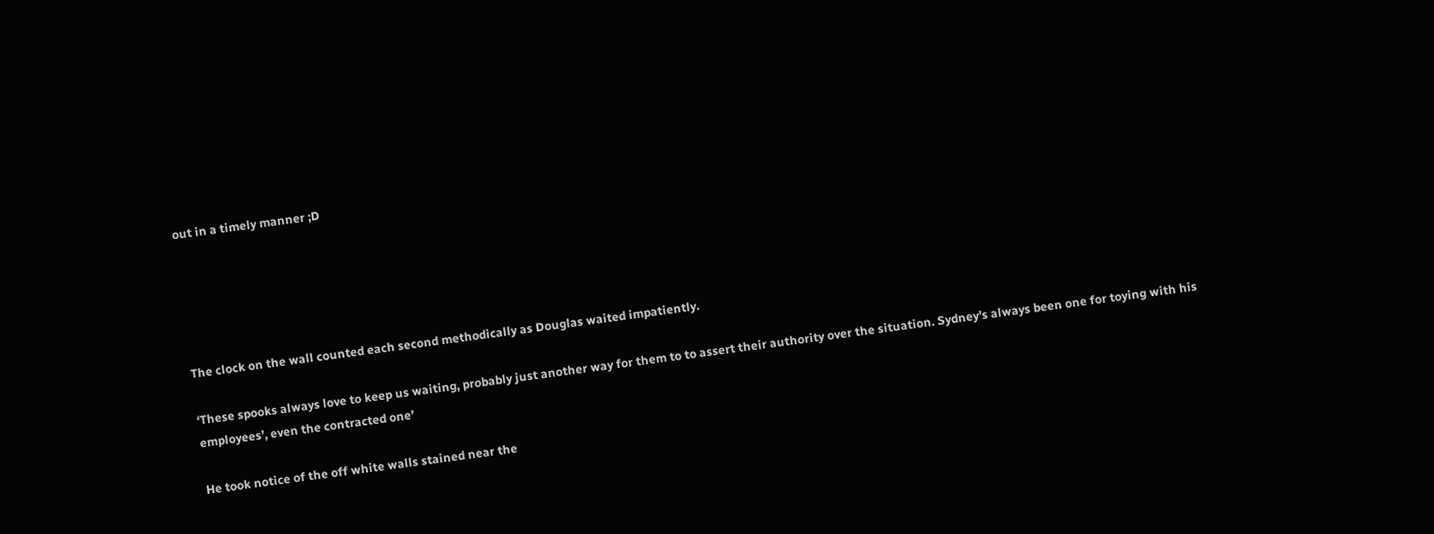out in a timely manner ;D





The clock on the wall counted each second methodically as Douglas waited impatiently.

‘These spooks always love to keep us waiting, probably just another way for them to to assert their authority over the situation. Sydney’s always been one for toying with his employees’, even the contracted one’

He took notice of the off white walls stained near the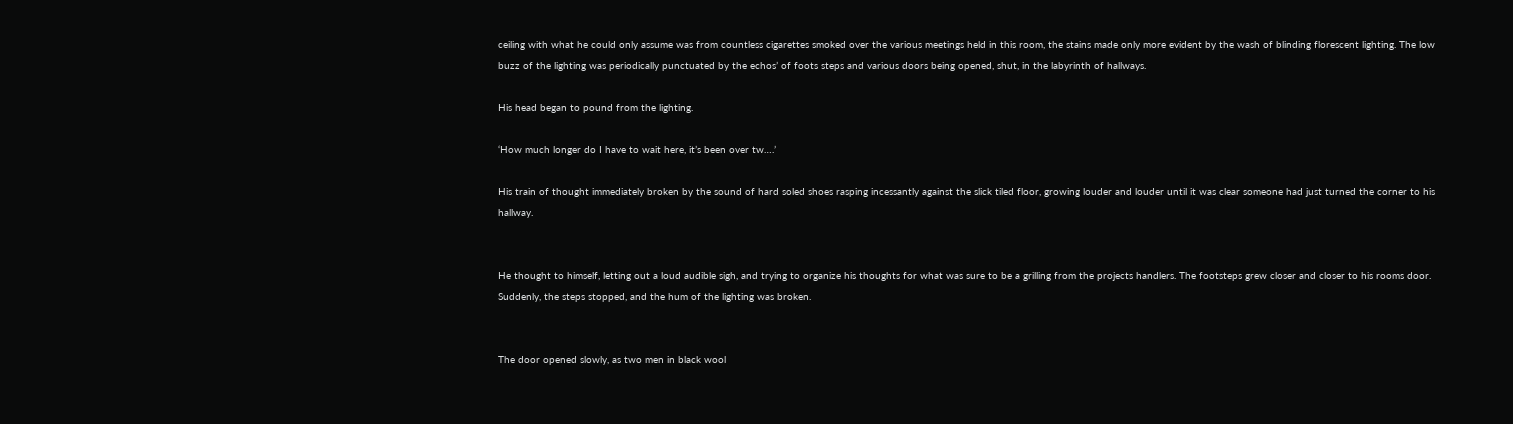ceiling with what he could only assume was from countless cigarettes smoked over the various meetings held in this room, the stains made only more evident by the wash of blinding florescent lighting. The low buzz of the lighting was periodically punctuated by the echos’ of foots steps and various doors being opened, shut, in the labyrinth of hallways.

His head began to pound from the lighting.

‘How much longer do I have to wait here, it’s been over tw….’

His train of thought immediately broken by the sound of hard soled shoes rasping incessantly against the slick tiled floor, growing louder and louder until it was clear someone had just turned the corner to his hallway.


He thought to himself, letting out a loud audible sigh, and trying to organize his thoughts for what was sure to be a grilling from the projects handlers. The footsteps grew closer and closer to his rooms door. Suddenly, the steps stopped, and the hum of the lighting was broken.


The door opened slowly, as two men in black wool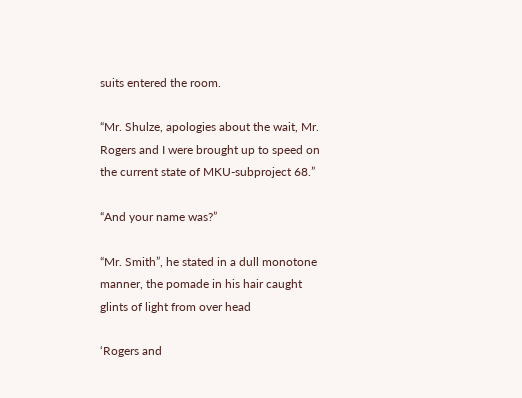suits entered the room.

“Mr. Shulze, apologies about the wait, Mr. Rogers and I were brought up to speed on the current state of MKU-subproject 68.”

“And your name was?”

“Mr. Smith”, he stated in a dull monotone manner, the pomade in his hair caught glints of light from over head

‘Rogers and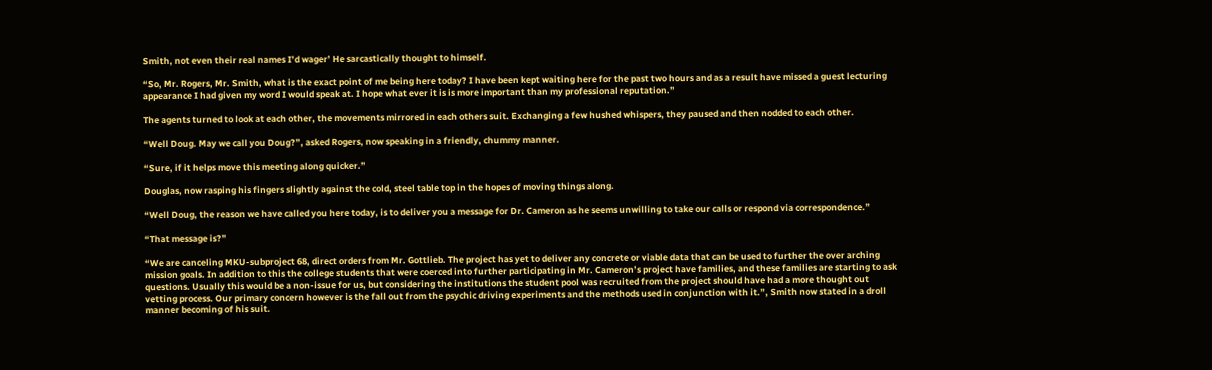Smith, not even their real names I’d wager’ He sarcastically thought to himself.

“So, Mr. Rogers, Mr. Smith, what is the exact point of me being here today? I have been kept waiting here for the past two hours and as a result have missed a guest lecturing appearance I had given my word I would speak at. I hope what ever it is is more important than my professional reputation.”

The agents turned to look at each other, the movements mirrored in each others suit. Exchanging a few hushed whispers, they paused and then nodded to each other.

“Well Doug. May we call you Doug?”, asked Rogers, now speaking in a friendly, chummy manner.

“Sure, if it helps move this meeting along quicker.”

Douglas, now rasping his fingers slightly against the cold, steel table top in the hopes of moving things along.

“Well Doug, the reason we have called you here today, is to deliver you a message for Dr. Cameron as he seems unwilling to take our calls or respond via correspondence.”

“That message is?”

“We are canceling MKU-subproject 68, direct orders from Mr. Gottlieb. The project has yet to deliver any concrete or viable data that can be used to further the over arching mission goals. In addition to this the college students that were coerced into further participating in Mr. Cameron’s project have families, and these families are starting to ask questions. Usually this would be a non-issue for us, but considering the institutions the student pool was recruited from the project should have had a more thought out vetting process. Our primary concern however is the fall out from the psychic driving experiments and the methods used in conjunction with it.”, Smith now stated in a droll manner becoming of his suit.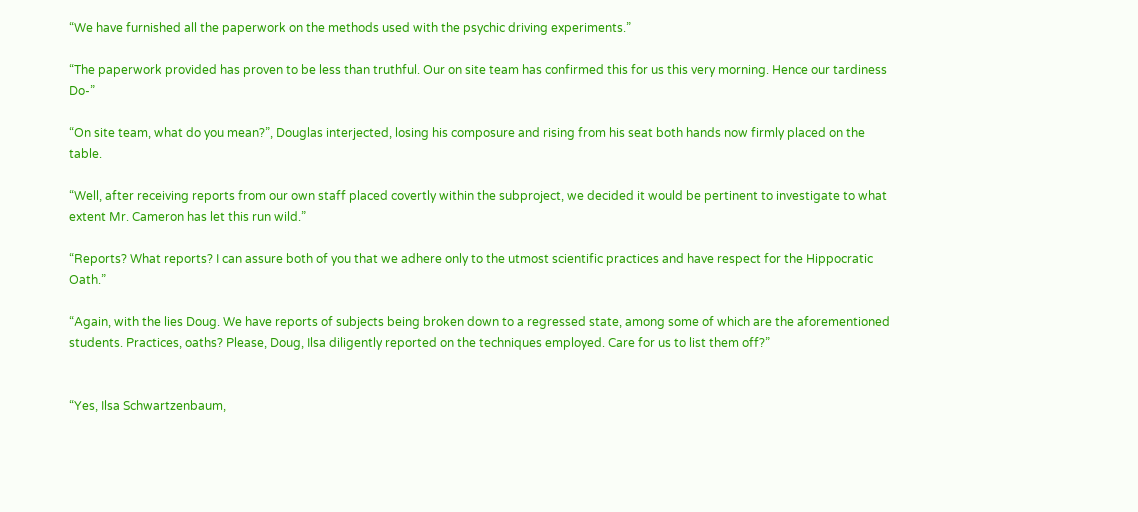“We have furnished all the paperwork on the methods used with the psychic driving experiments.”

“The paperwork provided has proven to be less than truthful. Our on site team has confirmed this for us this very morning. Hence our tardiness Do-”

“On site team, what do you mean?”, Douglas interjected, losing his composure and rising from his seat both hands now firmly placed on the table.

“Well, after receiving reports from our own staff placed covertly within the subproject, we decided it would be pertinent to investigate to what extent Mr. Cameron has let this run wild.”

“Reports? What reports? I can assure both of you that we adhere only to the utmost scientific practices and have respect for the Hippocratic Oath.”

“Again, with the lies Doug. We have reports of subjects being broken down to a regressed state, among some of which are the aforementioned students. Practices, oaths? Please, Doug, Ilsa diligently reported on the techniques employed. Care for us to list them off?”


“Yes, Ilsa Schwartzenbaum,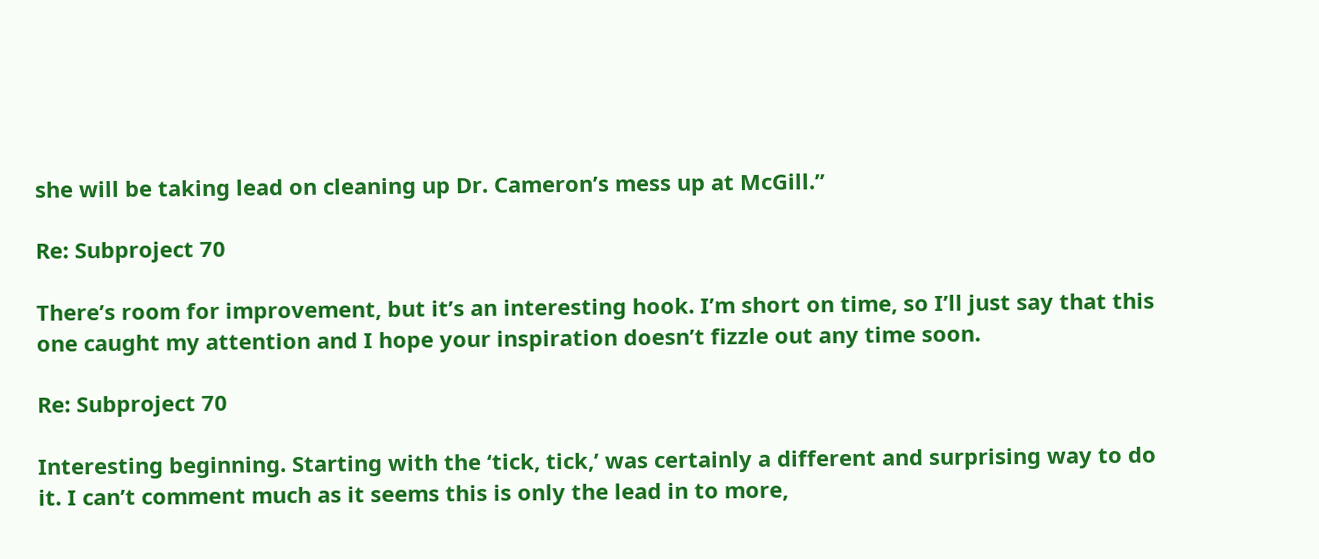she will be taking lead on cleaning up Dr. Cameron’s mess up at McGill.”

Re: Subproject 70

There’s room for improvement, but it’s an interesting hook. I’m short on time, so I’ll just say that this one caught my attention and I hope your inspiration doesn’t fizzle out any time soon.

Re: Subproject 70

Interesting beginning. Starting with the ‘tick, tick,’ was certainly a different and surprising way to do it. I can’t comment much as it seems this is only the lead in to more,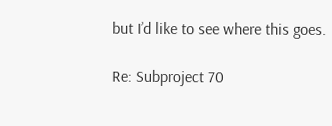but I’d like to see where this goes.

Re: Subproject 70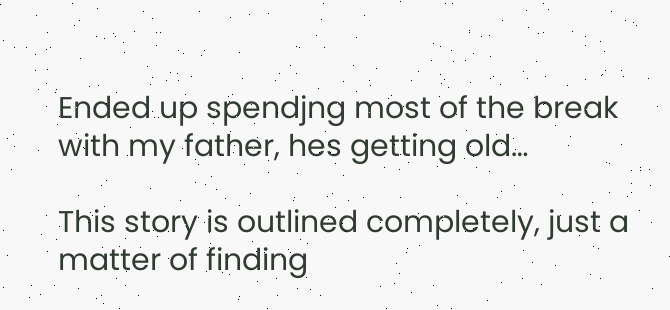Ended up spendjng most of the break with my father, hes getting old…

This story is outlined completely, just a matter of finding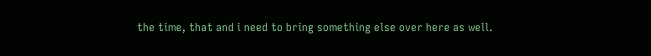the time, that and i need to bring something else over here as well.